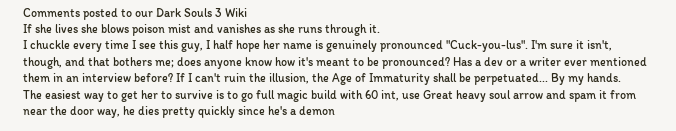Comments posted to our Dark Souls 3 Wiki
If she lives she blows poison mist and vanishes as she runs through it.
I chuckle every time I see this guy, I half hope her name is genuinely pronounced "Cuck-you-lus". I'm sure it isn't, though, and that bothers me; does anyone know how it's meant to be pronounced? Has a dev or a writer ever mentioned them in an interview before? If I can't ruin the illusion, the Age of Immaturity shall be perpetuated... By my hands.
The easiest way to get her to survive is to go full magic build with 60 int, use Great heavy soul arrow and spam it from near the door way, he dies pretty quickly since he's a demon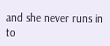and she never runs in to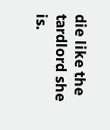die like the tardlord she is.